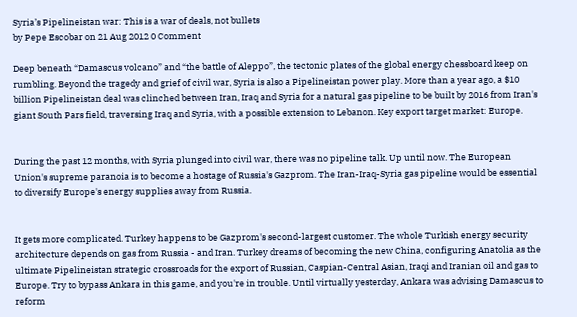Syria’s Pipelineistan war: This is a war of deals, not bullets
by Pepe Escobar on 21 Aug 2012 0 Comment

Deep beneath “Damascus volcano” and “the battle of Aleppo”, the tectonic plates of the global energy chessboard keep on rumbling. Beyond the tragedy and grief of civil war, Syria is also a Pipelineistan power play. More than a year ago, a $10 billion Pipelineistan deal was clinched between Iran, Iraq and Syria for a natural gas pipeline to be built by 2016 from Iran's giant South Pars field, traversing Iraq and Syria, with a possible extension to Lebanon. Key export target market: Europe.


During the past 12 months, with Syria plunged into civil war, there was no pipeline talk. Up until now. The European Union's supreme paranoia is to become a hostage of Russia's Gazprom. The Iran-Iraq-Syria gas pipeline would be essential to diversify Europe's energy supplies away from Russia.


It gets more complicated. Turkey happens to be Gazprom's second-largest customer. The whole Turkish energy security architecture depends on gas from Russia - and Iran. Turkey dreams of becoming the new China, configuring Anatolia as the ultimate Pipelineistan strategic crossroads for the export of Russian, Caspian-Central Asian, Iraqi and Iranian oil and gas to Europe. Try to bypass Ankara in this game, and you're in trouble. Until virtually yesterday, Ankara was advising Damascus to reform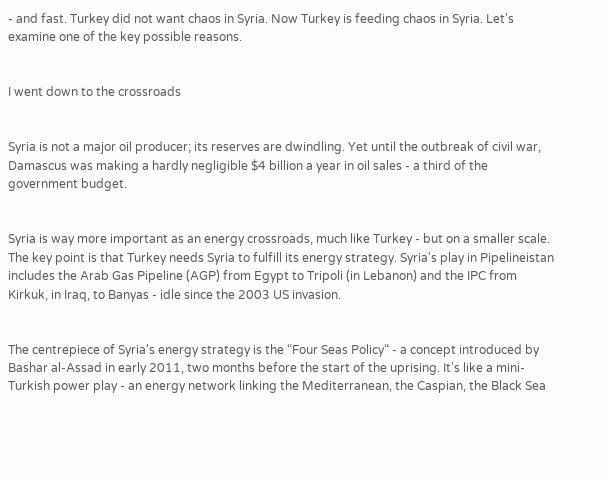- and fast. Turkey did not want chaos in Syria. Now Turkey is feeding chaos in Syria. Let's examine one of the key possible reasons.


I went down to the crossroads


Syria is not a major oil producer; its reserves are dwindling. Yet until the outbreak of civil war, Damascus was making a hardly negligible $4 billion a year in oil sales - a third of the government budget.


Syria is way more important as an energy crossroads, much like Turkey - but on a smaller scale. The key point is that Turkey needs Syria to fulfill its energy strategy. Syria's play in Pipelineistan includes the Arab Gas Pipeline (AGP) from Egypt to Tripoli (in Lebanon) and the IPC from Kirkuk, in Iraq, to Banyas - idle since the 2003 US invasion.


The centrepiece of Syria's energy strategy is the “Four Seas Policy“ - a concept introduced by Bashar al-Assad in early 2011, two months before the start of the uprising. It's like a mini-Turkish power play - an energy network linking the Mediterranean, the Caspian, the Black Sea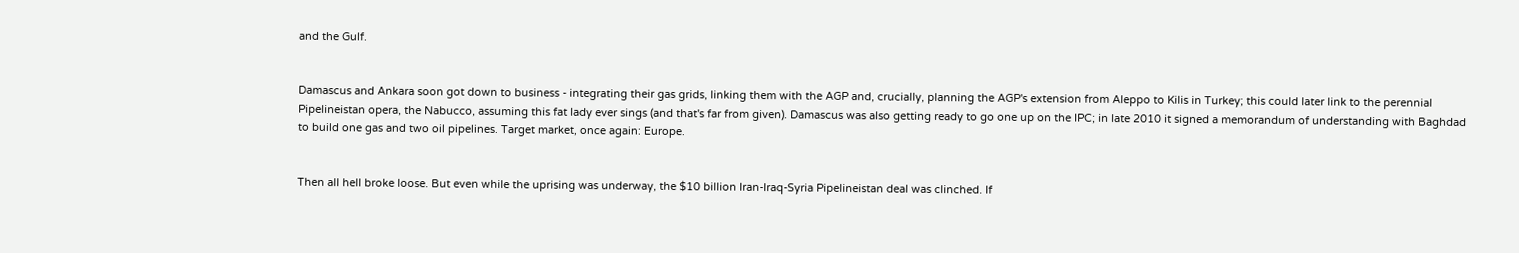and the Gulf.


Damascus and Ankara soon got down to business - integrating their gas grids, linking them with the AGP and, crucially, planning the AGP's extension from Aleppo to Kilis in Turkey; this could later link to the perennial Pipelineistan opera, the Nabucco, assuming this fat lady ever sings (and that's far from given). Damascus was also getting ready to go one up on the IPC; in late 2010 it signed a memorandum of understanding with Baghdad to build one gas and two oil pipelines. Target market, once again: Europe.


Then all hell broke loose. But even while the uprising was underway, the $10 billion Iran-Iraq-Syria Pipelineistan deal was clinched. If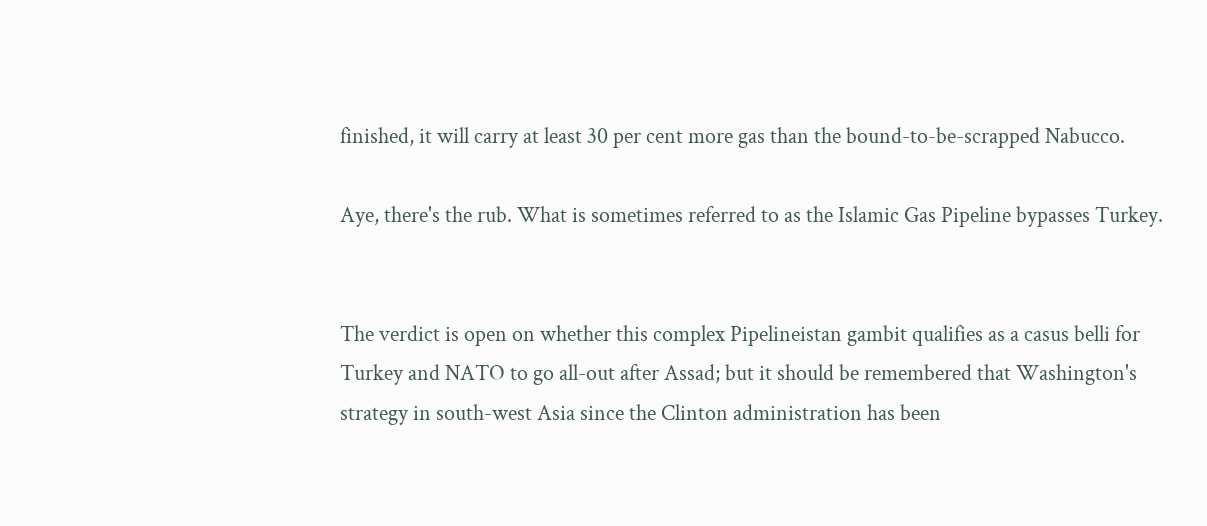finished, it will carry at least 30 per cent more gas than the bound-to-be-scrapped Nabucco.

Aye, there's the rub. What is sometimes referred to as the Islamic Gas Pipeline bypasses Turkey.


The verdict is open on whether this complex Pipelineistan gambit qualifies as a casus belli for Turkey and NATO to go all-out after Assad; but it should be remembered that Washington's strategy in south-west Asia since the Clinton administration has been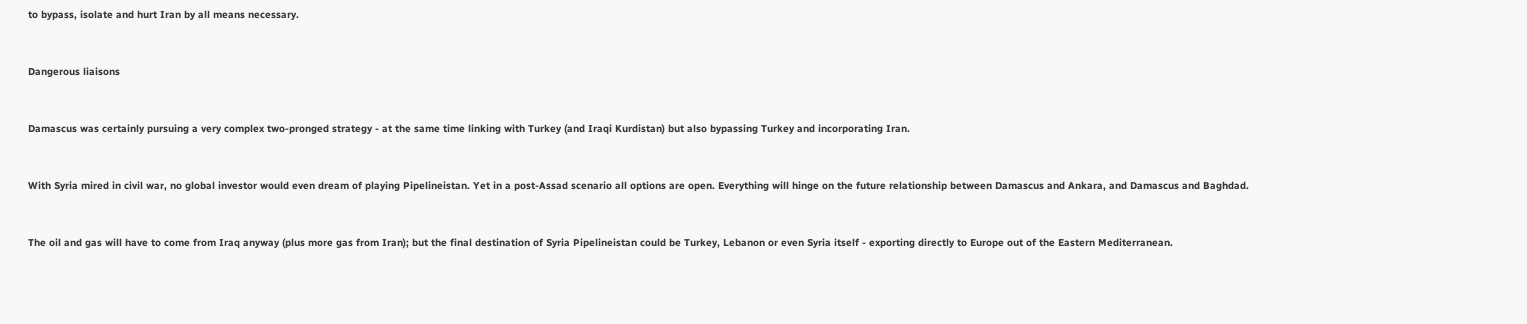to bypass, isolate and hurt Iran by all means necessary.


Dangerous liaisons


Damascus was certainly pursuing a very complex two-pronged strategy - at the same time linking with Turkey (and Iraqi Kurdistan) but also bypassing Turkey and incorporating Iran.


With Syria mired in civil war, no global investor would even dream of playing Pipelineistan. Yet in a post-Assad scenario all options are open. Everything will hinge on the future relationship between Damascus and Ankara, and Damascus and Baghdad.


The oil and gas will have to come from Iraq anyway (plus more gas from Iran); but the final destination of Syria Pipelineistan could be Turkey, Lebanon or even Syria itself - exporting directly to Europe out of the Eastern Mediterranean.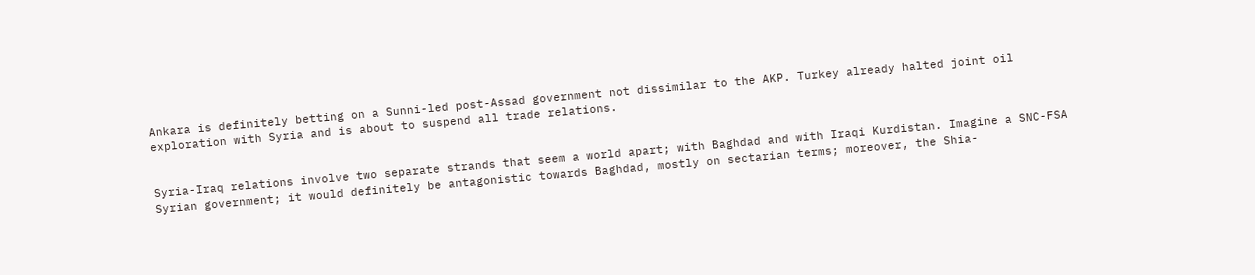Ankara is definitely betting on a Sunni-led post-Assad government not dissimilar to the AKP. Turkey already halted joint oil exploration with Syria and is about to suspend all trade relations.


Syria-Iraq relations involve two separate strands that seem a world apart; with Baghdad and with Iraqi Kurdistan. Imagine a SNC-FSA Syrian government; it would definitely be antagonistic towards Baghdad, mostly on sectarian terms; moreover, the Shia-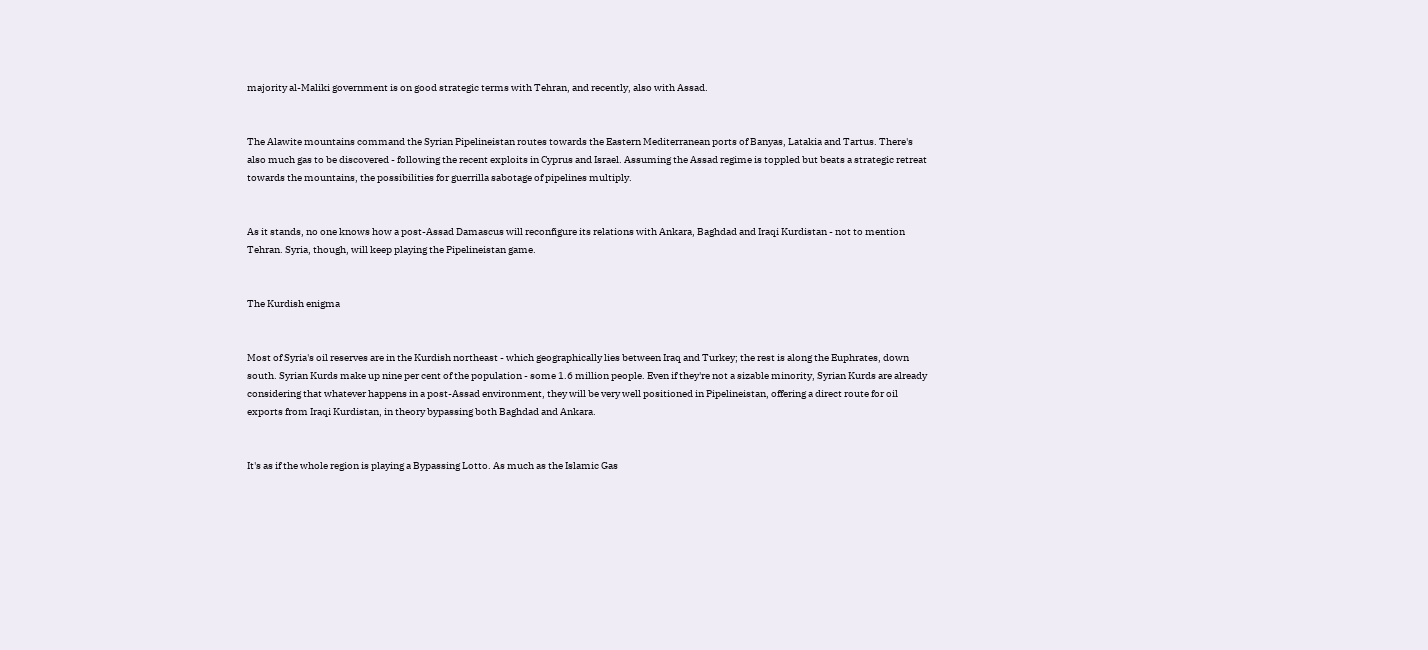majority al-Maliki government is on good strategic terms with Tehran, and recently, also with Assad.


The Alawite mountains command the Syrian Pipelineistan routes towards the Eastern Mediterranean ports of Banyas, Latakia and Tartus. There's also much gas to be discovered - following the recent exploits in Cyprus and Israel. Assuming the Assad regime is toppled but beats a strategic retreat towards the mountains, the possibilities for guerrilla sabotage of pipelines multiply.


As it stands, no one knows how a post-Assad Damascus will reconfigure its relations with Ankara, Baghdad and Iraqi Kurdistan - not to mention Tehran. Syria, though, will keep playing the Pipelineistan game.


The Kurdish enigma


Most of Syria's oil reserves are in the Kurdish northeast - which geographically lies between Iraq and Turkey; the rest is along the Euphrates, down south. Syrian Kurds make up nine per cent of the population - some 1.6 million people. Even if they're not a sizable minority, Syrian Kurds are already considering that whatever happens in a post-Assad environment, they will be very well positioned in Pipelineistan, offering a direct route for oil exports from Iraqi Kurdistan, in theory bypassing both Baghdad and Ankara.


It's as if the whole region is playing a Bypassing Lotto. As much as the Islamic Gas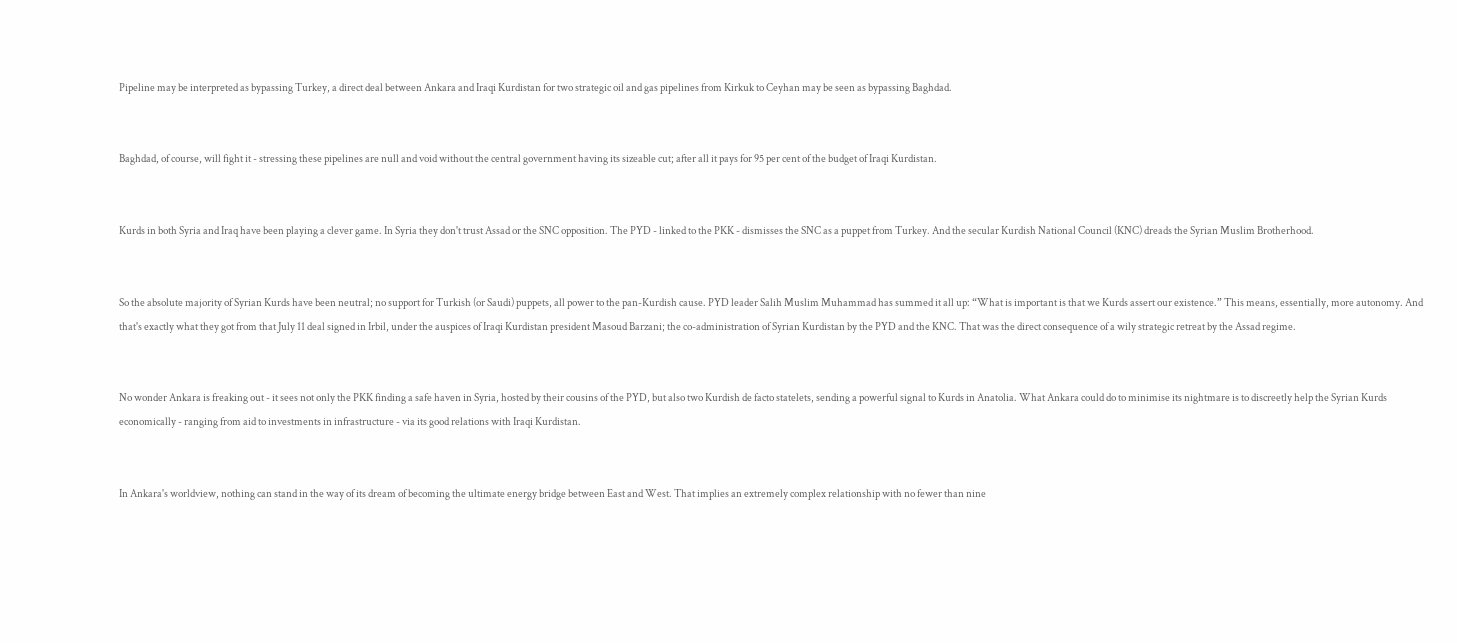Pipeline may be interpreted as bypassing Turkey, a direct deal between Ankara and Iraqi Kurdistan for two strategic oil and gas pipelines from Kirkuk to Ceyhan may be seen as bypassing Baghdad.


Baghdad, of course, will fight it - stressing these pipelines are null and void without the central government having its sizeable cut; after all it pays for 95 per cent of the budget of Iraqi Kurdistan.


Kurds in both Syria and Iraq have been playing a clever game. In Syria they don't trust Assad or the SNC opposition. The PYD - linked to the PKK - dismisses the SNC as a puppet from Turkey. And the secular Kurdish National Council (KNC) dreads the Syrian Muslim Brotherhood.


So the absolute majority of Syrian Kurds have been neutral; no support for Turkish (or Saudi) puppets, all power to the pan-Kurdish cause. PYD leader Salih Muslim Muhammad has summed it all up: “What is important is that we Kurds assert our existence.” This means, essentially, more autonomy. And that's exactly what they got from that July 11 deal signed in Irbil, under the auspices of Iraqi Kurdistan president Masoud Barzani; the co-administration of Syrian Kurdistan by the PYD and the KNC. That was the direct consequence of a wily strategic retreat by the Assad regime.


No wonder Ankara is freaking out - it sees not only the PKK finding a safe haven in Syria, hosted by their cousins of the PYD, but also two Kurdish de facto statelets, sending a powerful signal to Kurds in Anatolia. What Ankara could do to minimise its nightmare is to discreetly help the Syrian Kurds economically - ranging from aid to investments in infrastructure - via its good relations with Iraqi Kurdistan.


In Ankara's worldview, nothing can stand in the way of its dream of becoming the ultimate energy bridge between East and West. That implies an extremely complex relationship with no fewer than nine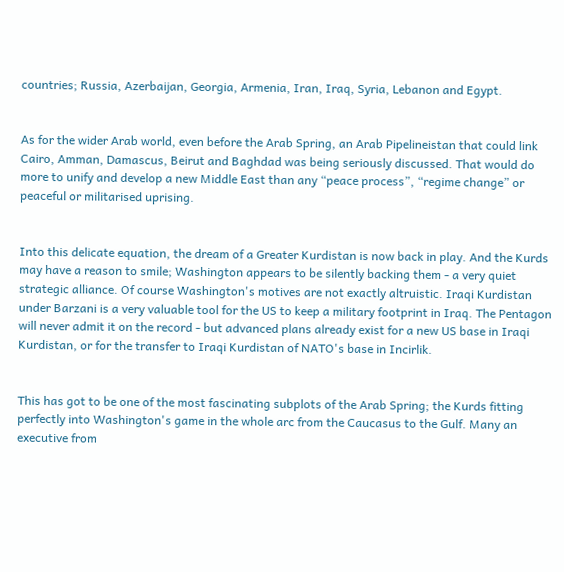countries; Russia, Azerbaijan, Georgia, Armenia, Iran, Iraq, Syria, Lebanon and Egypt.


As for the wider Arab world, even before the Arab Spring, an Arab Pipelineistan that could link Cairo, Amman, Damascus, Beirut and Baghdad was being seriously discussed. That would do more to unify and develop a new Middle East than any “peace process”, “regime change” or peaceful or militarised uprising.


Into this delicate equation, the dream of a Greater Kurdistan is now back in play. And the Kurds may have a reason to smile; Washington appears to be silently backing them - a very quiet strategic alliance. Of course Washington's motives are not exactly altruistic. Iraqi Kurdistan under Barzani is a very valuable tool for the US to keep a military footprint in Iraq. The Pentagon will never admit it on the record - but advanced plans already exist for a new US base in Iraqi Kurdistan, or for the transfer to Iraqi Kurdistan of NATO's base in Incirlik.


This has got to be one of the most fascinating subplots of the Arab Spring; the Kurds fitting perfectly into Washington's game in the whole arc from the Caucasus to the Gulf. Many an executive from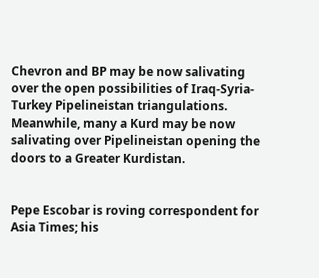Chevron and BP may be now salivating over the open possibilities of Iraq-Syria-Turkey Pipelineistan triangulations. Meanwhile, many a Kurd may be now salivating over Pipelineistan opening the doors to a Greater Kurdistan.


Pepe Escobar is roving correspondent for Asia Times; his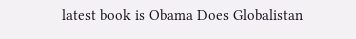latest book is Obama Does Globalistan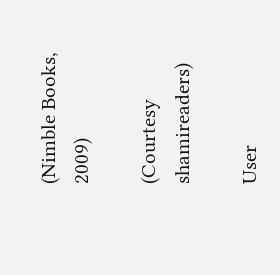(Nimble Books, 2009)

(Courtesy shamireaders)

User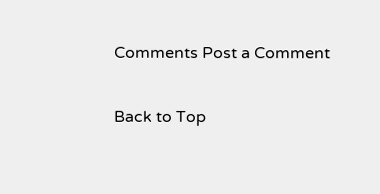Comments Post a Comment

Back to Top